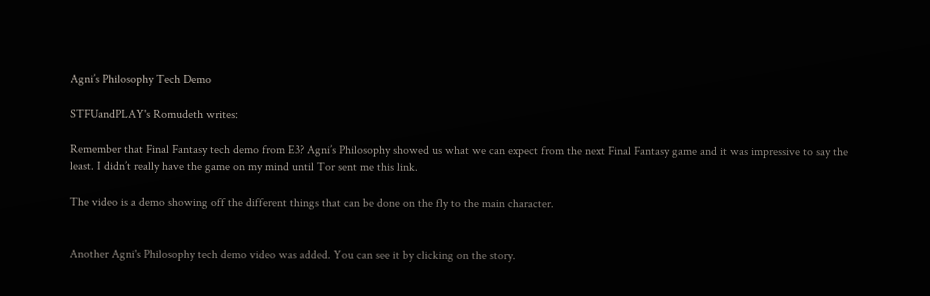Agni’s Philosophy Tech Demo

STFUandPLAY's Romudeth writes:

Remember that Final Fantasy tech demo from E3? Agni’s Philosophy showed us what we can expect from the next Final Fantasy game and it was impressive to say the least. I didn’t really have the game on my mind until Tor sent me this link.

The video is a demo showing off the different things that can be done on the fly to the main character.


Another Agni's Philosophy tech demo video was added. You can see it by clicking on the story.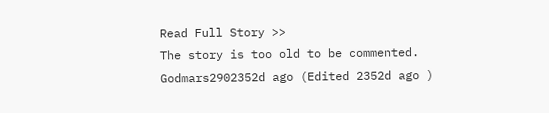Read Full Story >>
The story is too old to be commented.
Godmars2902352d ago (Edited 2352d ago )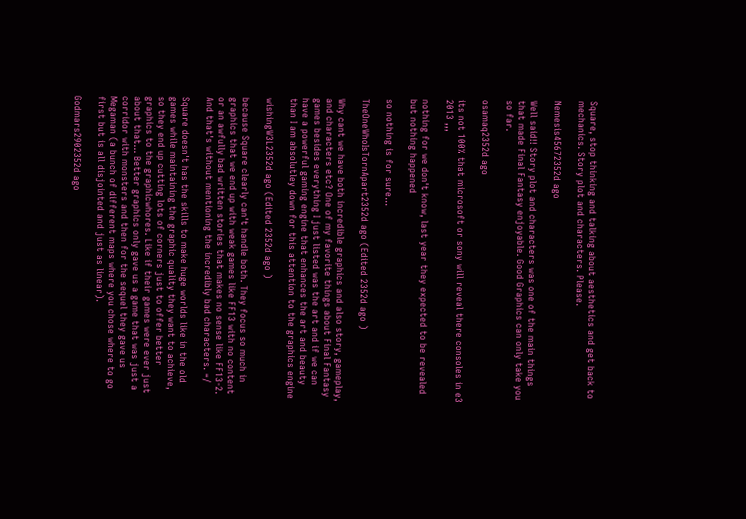Square, stop thinking and talking about aesthetics and get back to mechanics. Story plot and characters. Please.

Nemesis45672352d ago

Well said!! Story plot and characters was one of the main things that made Final Fantasy enjoyable. Good Graphics can only take you so far.

osamaq2352d ago

its not 100% that microsoft or sony will reveal there consoles in e3 2013 ,,,

nothing for we don't know, last year they expected to be revealed but nothing happened

so nothing is for sure...

TheOneWhoIsTornApart2352d ago (Edited 2352d ago )

Why cant we have both incredible graphics and also story, gameplay, and characters etc? One of my favorite things about Final Fantasy games besides everything I just listed was the art and if we can have a powerful gaming engine that enhances the art and beauty than I am absolutley down for this attention to the graphics engine

wishingW3L2352d ago (Edited 2352d ago )

because Square clearly can't handle both. They focus so much in graphics that we end up with weak games like FF13 with no content or an awfully bad written stories that makes no sense like FF13-2. And that's without mentioning the incredibly bad characters. =/

Square doesn't has the skills to make huge worlds like in the old games while maintaining the graphic quality they want to achieve, so they end up cutting lots of corners just to offer better graphics to the graphicwhores. Like if their games were ever just about that... Better graphics only gave us a game that was just a corridor with monsters and then for the sequel they gave us Megaman (a bunch of different maps where you chose where to go first but is all disjointed and just as linear).

Godmars2902352d ago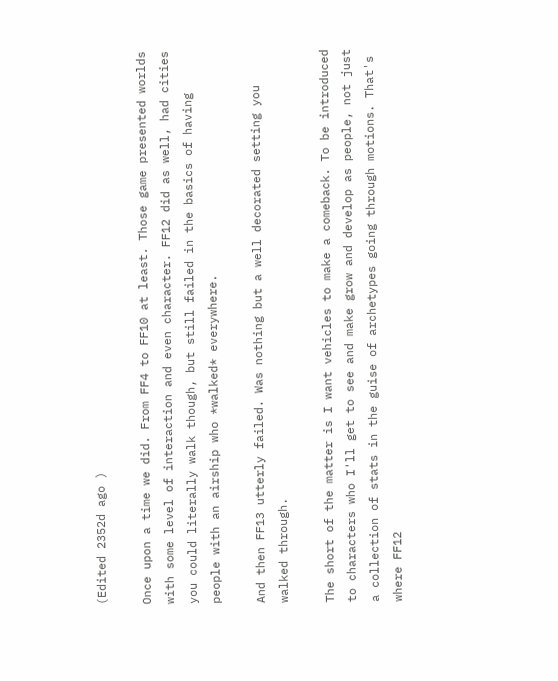(Edited 2352d ago )

Once upon a time we did. From FF4 to FF10 at least. Those game presented worlds with some level of interaction and even character. FF12 did as well, had cities you could literally walk though, but still failed in the basics of having people with an airship who *walked* everywhere.

And then FF13 utterly failed. Was nothing but a well decorated setting you walked through.

The short of the matter is I want vehicles to make a comeback. To be introduced to characters who I'll get to see and make grow and develop as people, not just a collection of stats in the guise of archetypes going through motions. That's where FF12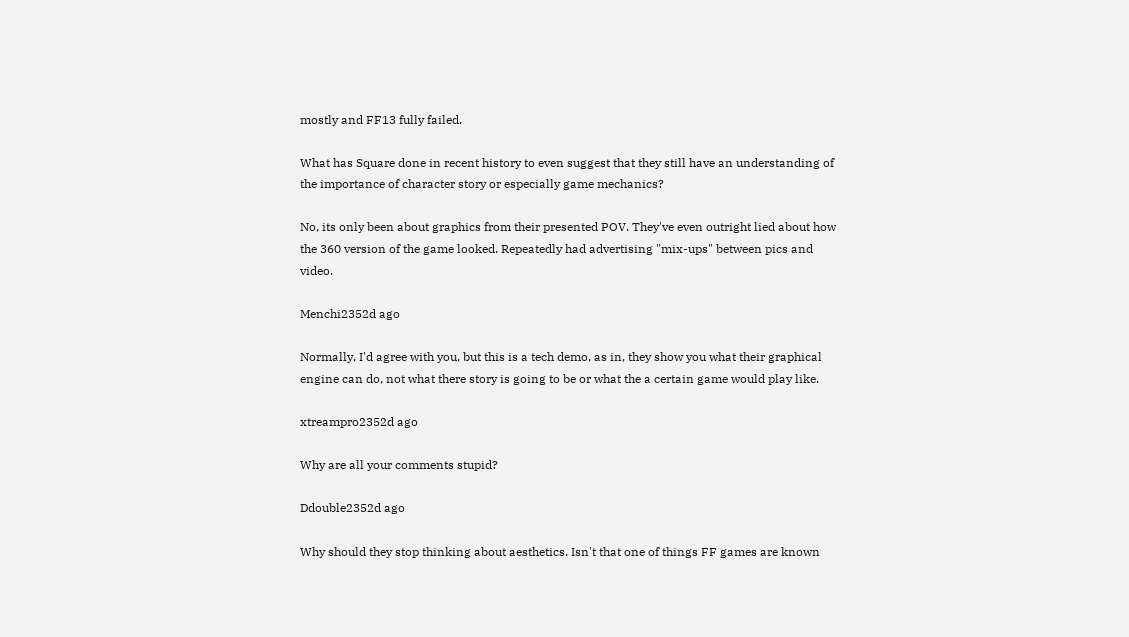mostly and FF13 fully failed.

What has Square done in recent history to even suggest that they still have an understanding of the importance of character story or especially game mechanics?

No, its only been about graphics from their presented POV. They've even outright lied about how the 360 version of the game looked. Repeatedly had advertising "mix-ups" between pics and video.

Menchi2352d ago

Normally, I'd agree with you, but this is a tech demo, as in, they show you what their graphical engine can do, not what there story is going to be or what the a certain game would play like.

xtreampro2352d ago

Why are all your comments stupid?

Ddouble2352d ago

Why should they stop thinking about aesthetics. Isn't that one of things FF games are known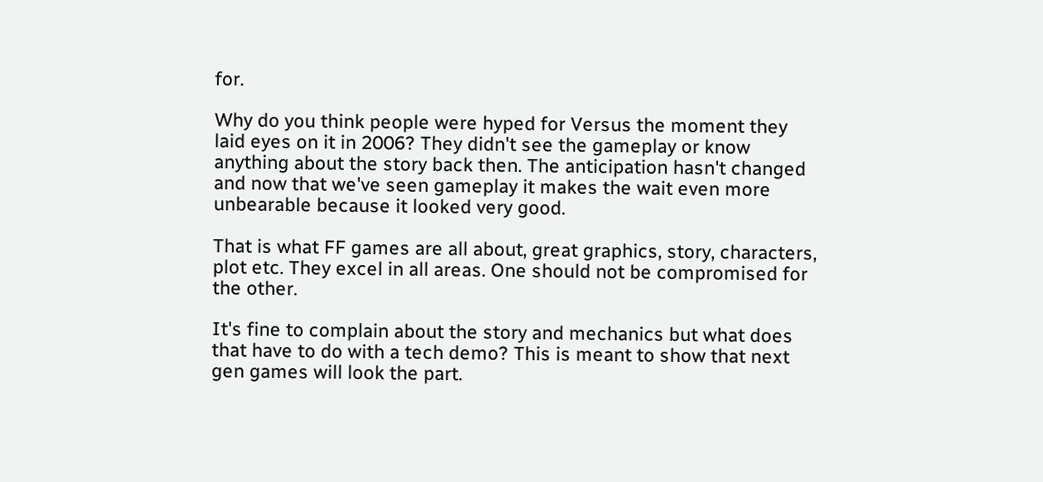for.

Why do you think people were hyped for Versus the moment they laid eyes on it in 2006? They didn't see the gameplay or know anything about the story back then. The anticipation hasn't changed and now that we've seen gameplay it makes the wait even more unbearable because it looked very good.

That is what FF games are all about, great graphics, story, characters, plot etc. They excel in all areas. One should not be compromised for the other.

It's fine to complain about the story and mechanics but what does that have to do with a tech demo? This is meant to show that next gen games will look the part.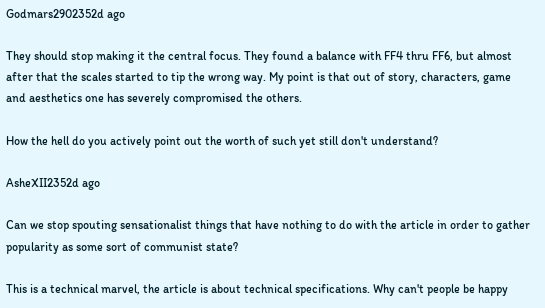Godmars2902352d ago

They should stop making it the central focus. They found a balance with FF4 thru FF6, but almost after that the scales started to tip the wrong way. My point is that out of story, characters, game and aesthetics one has severely compromised the others.

How the hell do you actively point out the worth of such yet still don't understand?

AsheXII2352d ago

Can we stop spouting sensationalist things that have nothing to do with the article in order to gather popularity as some sort of communist state?

This is a technical marvel, the article is about technical specifications. Why can't people be happy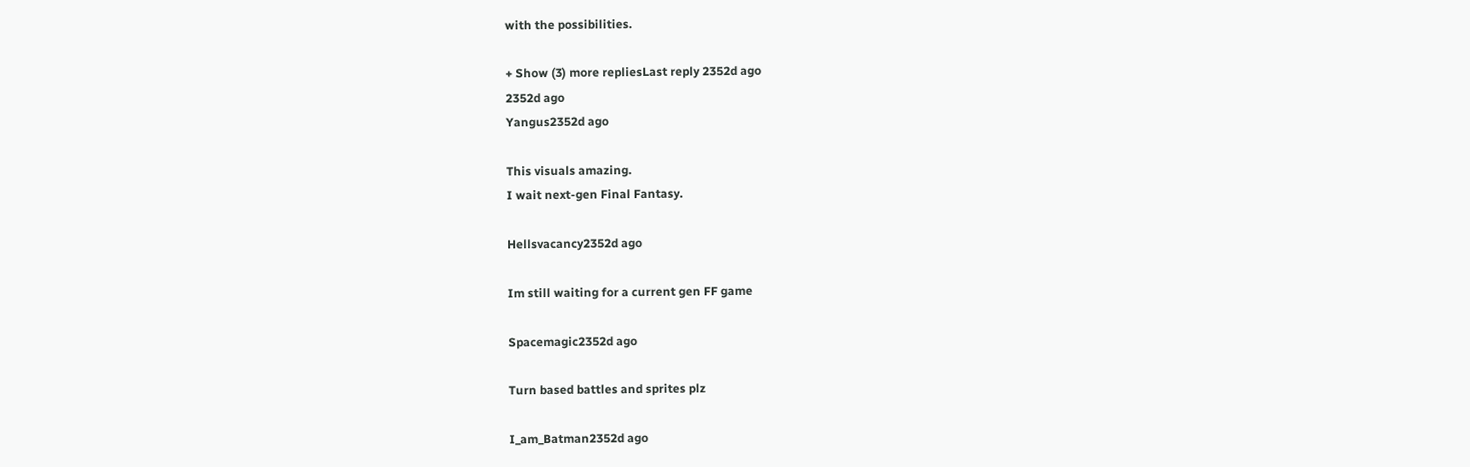with the possibilities.

+ Show (3) more repliesLast reply 2352d ago
2352d ago
Yangus2352d ago

This visuals amazing.
I wait next-gen Final Fantasy.

Hellsvacancy2352d ago

Im still waiting for a current gen FF game

Spacemagic2352d ago

Turn based battles and sprites plz

I_am_Batman2352d ago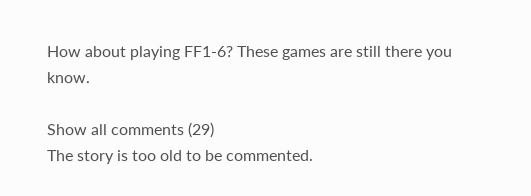How about playing FF1-6? These games are still there you know.

Show all comments (29)
The story is too old to be commented.